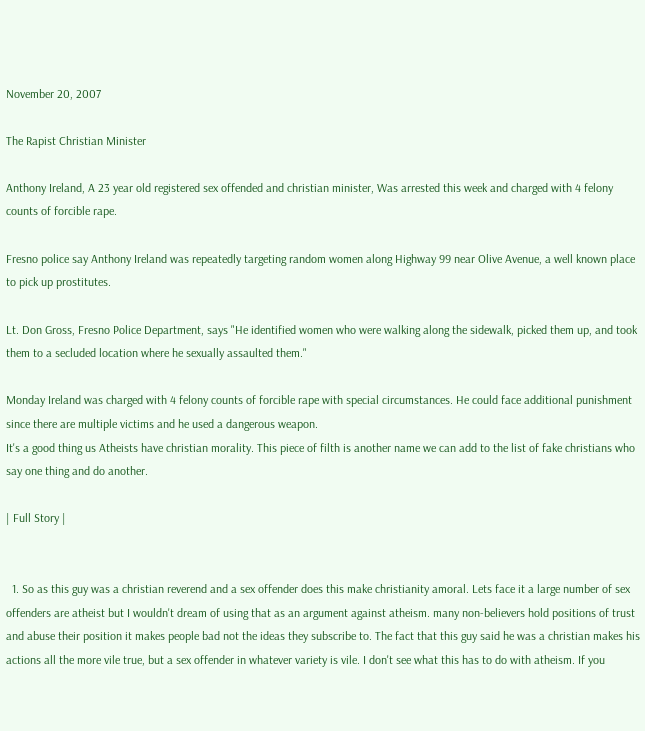November 20, 2007

The Rapist Christian Minister

Anthony Ireland, A 23 year old registered sex offended and christian minister, Was arrested this week and charged with 4 felony counts of forcible rape.

Fresno police say Anthony Ireland was repeatedly targeting random women along Highway 99 near Olive Avenue, a well known place to pick up prostitutes.

Lt. Don Gross, Fresno Police Department, says "He identified women who were walking along the sidewalk, picked them up, and took them to a secluded location where he sexually assaulted them."

Monday Ireland was charged with 4 felony counts of forcible rape with special circumstances. He could face additional punishment since there are multiple victims and he used a dangerous weapon.
It's a good thing us Atheists have christian morality. This piece of filth is another name we can add to the list of fake christians who say one thing and do another.

| Full Story |


  1. So as this guy was a christian reverend and a sex offender does this make christianity amoral. Lets face it a large number of sex offenders are atheist but I wouldn't dream of using that as an argument against atheism. many non-believers hold positions of trust and abuse their position it makes people bad not the ideas they subscribe to. The fact that this guy said he was a christian makes his actions all the more vile true, but a sex offender in whatever variety is vile. I don't see what this has to do with atheism. If you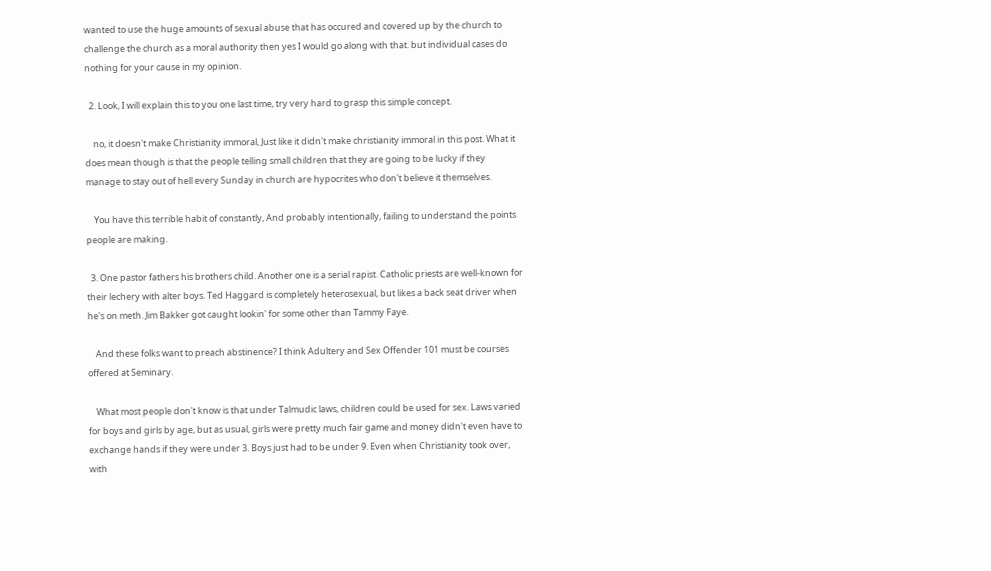wanted to use the huge amounts of sexual abuse that has occured and covered up by the church to challenge the church as a moral authority then yes I would go along with that. but individual cases do nothing for your cause in my opinion.

  2. Look, I will explain this to you one last time, try very hard to grasp this simple concept.

    no, it doesn't make Christianity immoral, Just like it didn't make christianity immoral in this post. What it does mean though is that the people telling small children that they are going to be lucky if they manage to stay out of hell every Sunday in church are hypocrites who don't believe it themselves.

    You have this terrible habit of constantly, And probably intentionally, failing to understand the points people are making.

  3. One pastor fathers his brothers child. Another one is a serial rapist. Catholic priests are well-known for their lechery with alter boys. Ted Haggard is completely heterosexual, but likes a back seat driver when he's on meth. Jim Bakker got caught lookin' for some other than Tammy Faye.

    And these folks want to preach abstinence? I think Adultery and Sex Offender 101 must be courses offered at Seminary.

    What most people don't know is that under Talmudic laws, children could be used for sex. Laws varied for boys and girls by age, but as usual, girls were pretty much fair game and money didn't even have to exchange hands if they were under 3. Boys just had to be under 9. Even when Christianity took over, with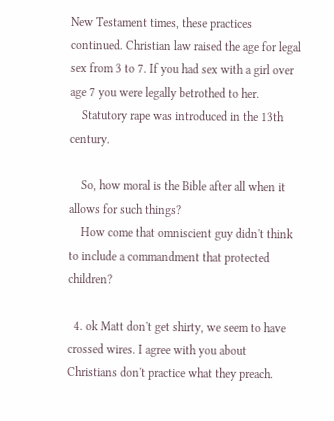New Testament times, these practices continued. Christian law raised the age for legal sex from 3 to 7. If you had sex with a girl over age 7 you were legally betrothed to her.
    Statutory rape was introduced in the 13th century.

    So, how moral is the Bible after all when it allows for such things?
    How come that omniscient guy didn't think to include a commandment that protected children?

  4. ok Matt don't get shirty, we seem to have crossed wires. I agree with you about Christians don't practice what they preach.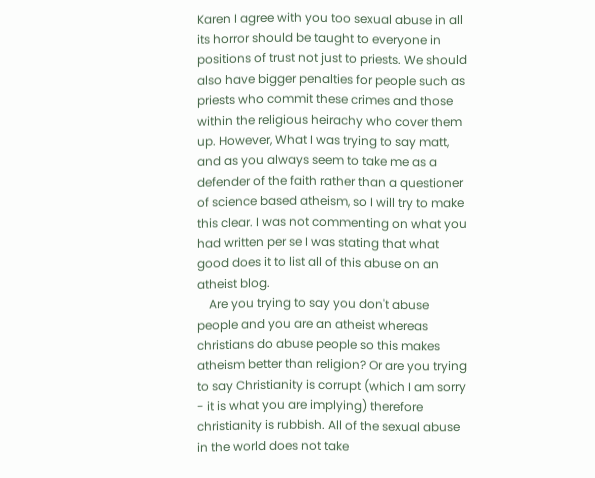Karen I agree with you too sexual abuse in all its horror should be taught to everyone in positions of trust not just to priests. We should also have bigger penalties for people such as priests who commit these crimes and those within the religious heirachy who cover them up. However, What I was trying to say matt, and as you always seem to take me as a defender of the faith rather than a questioner of science based atheism, so I will try to make this clear. I was not commenting on what you had written per se I was stating that what good does it to list all of this abuse on an atheist blog.
    Are you trying to say you don't abuse people and you are an atheist whereas christians do abuse people so this makes atheism better than religion? Or are you trying to say Christianity is corrupt (which I am sorry - it is what you are implying) therefore christianity is rubbish. All of the sexual abuse in the world does not take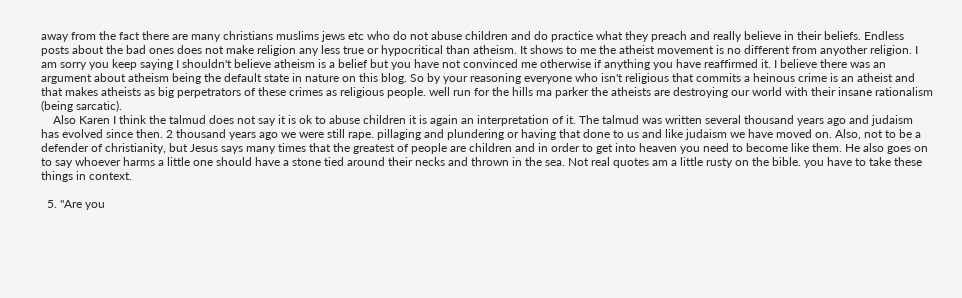away from the fact there are many christians muslims jews etc who do not abuse children and do practice what they preach and really believe in their beliefs. Endless posts about the bad ones does not make religion any less true or hypocritical than atheism. It shows to me the atheist movement is no different from anyother religion. I am sorry you keep saying I shouldn't believe atheism is a belief but you have not convinced me otherwise if anything you have reaffirmed it. I believe there was an argument about atheism being the default state in nature on this blog. So by your reasoning everyone who isn't religious that commits a heinous crime is an atheist and that makes atheists as big perpetrators of these crimes as religious people. well run for the hills ma parker the atheists are destroying our world with their insane rationalism (being sarcatic).
    Also Karen I think the talmud does not say it is ok to abuse children it is again an interpretation of it. The talmud was written several thousand years ago and judaism has evolved since then. 2 thousand years ago we were still rape. pillaging and plundering or having that done to us and like judaism we have moved on. Also, not to be a defender of christianity, but Jesus says many times that the greatest of people are children and in order to get into heaven you need to become like them. He also goes on to say whoever harms a little one should have a stone tied around their necks and thrown in the sea. Not real quotes am a little rusty on the bible. you have to take these things in context.

  5. "Are you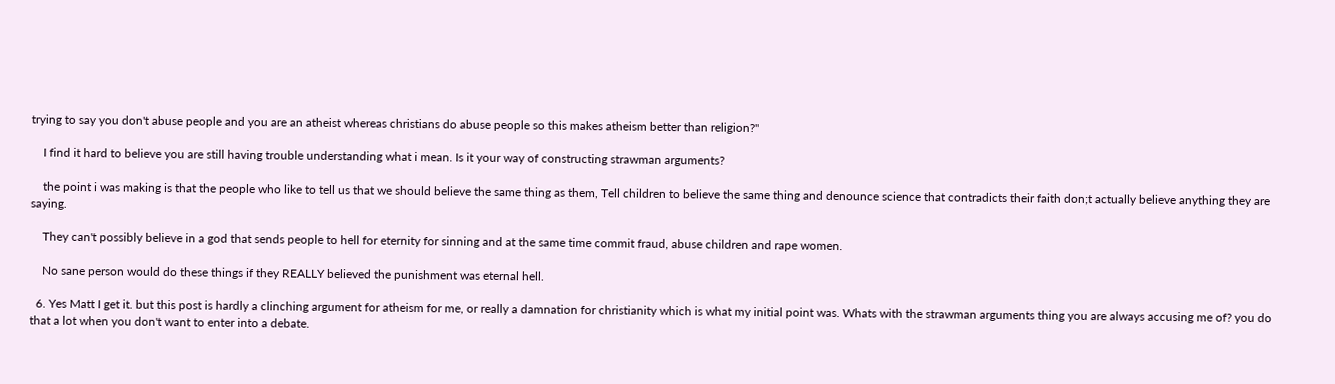trying to say you don't abuse people and you are an atheist whereas christians do abuse people so this makes atheism better than religion?"

    I find it hard to believe you are still having trouble understanding what i mean. Is it your way of constructing strawman arguments?

    the point i was making is that the people who like to tell us that we should believe the same thing as them, Tell children to believe the same thing and denounce science that contradicts their faith don;t actually believe anything they are saying.

    They can't possibly believe in a god that sends people to hell for eternity for sinning and at the same time commit fraud, abuse children and rape women.

    No sane person would do these things if they REALLY believed the punishment was eternal hell.

  6. Yes Matt I get it. but this post is hardly a clinching argument for atheism for me, or really a damnation for christianity which is what my initial point was. Whats with the strawman arguments thing you are always accusing me of? you do that a lot when you don't want to enter into a debate.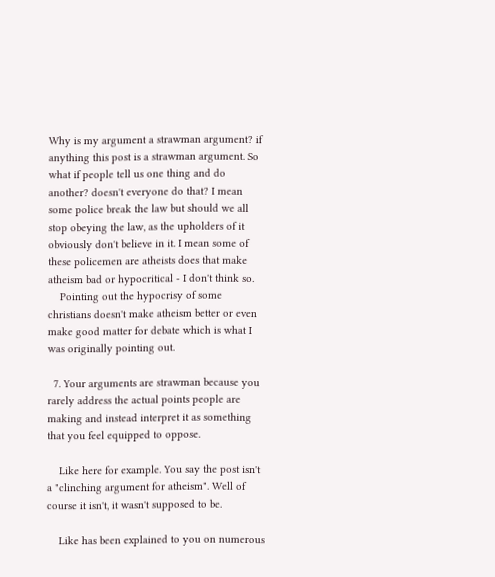Why is my argument a strawman argument? if anything this post is a strawman argument. So what if people tell us one thing and do another? doesn't everyone do that? I mean some police break the law but should we all stop obeying the law, as the upholders of it obviously don't believe in it. I mean some of these policemen are atheists does that make atheism bad or hypocritical - I don't think so.
    Pointing out the hypocrisy of some christians doesn't make atheism better or even make good matter for debate which is what I was originally pointing out.

  7. Your arguments are strawman because you rarely address the actual points people are making and instead interpret it as something that you feel equipped to oppose.

    Like here for example. You say the post isn't a "clinching argument for atheism". Well of course it isn't, it wasn't supposed to be.

    Like has been explained to you on numerous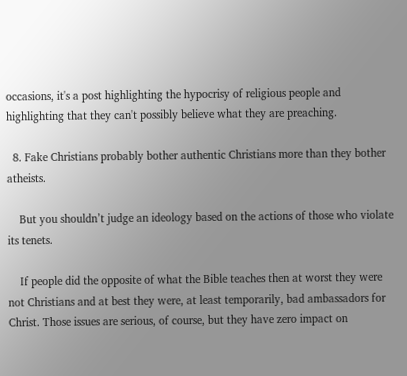occasions, it's a post highlighting the hypocrisy of religious people and highlighting that they can't possibly believe what they are preaching.

  8. Fake Christians probably bother authentic Christians more than they bother atheists.

    But you shouldn’t judge an ideology based on the actions of those who violate its tenets.

    If people did the opposite of what the Bible teaches then at worst they were not Christians and at best they were, at least temporarily, bad ambassadors for Christ. Those issues are serious, of course, but they have zero impact on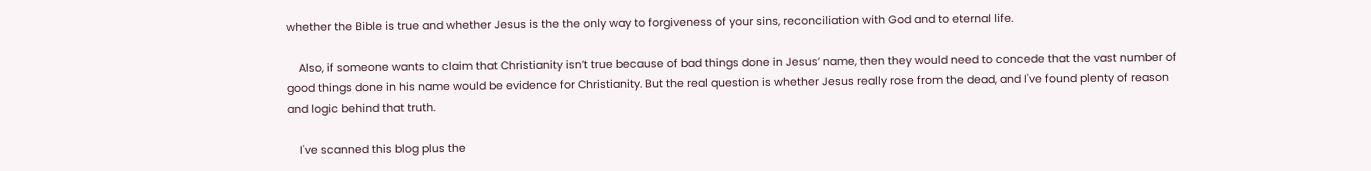whether the Bible is true and whether Jesus is the the only way to forgiveness of your sins, reconciliation with God and to eternal life.

    Also, if someone wants to claim that Christianity isn’t true because of bad things done in Jesus’ name, then they would need to concede that the vast number of good things done in his name would be evidence for Christianity. But the real question is whether Jesus really rose from the dead, and I've found plenty of reason and logic behind that truth.

    I've scanned this blog plus the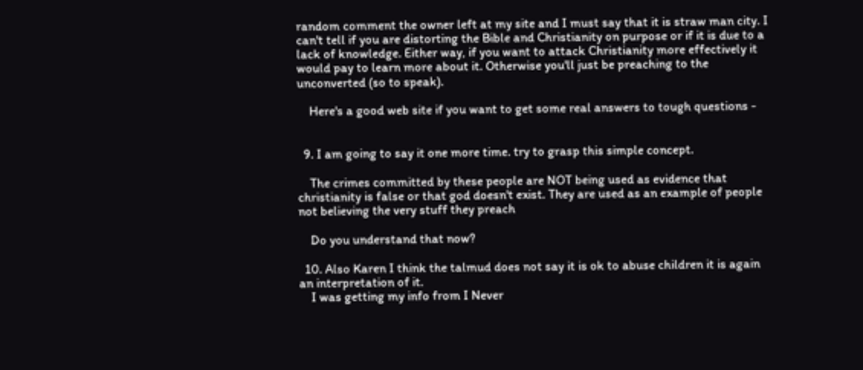random comment the owner left at my site and I must say that it is straw man city. I can't tell if you are distorting the Bible and Christianity on purpose or if it is due to a lack of knowledge. Either way, if you want to attack Christianity more effectively it would pay to learn more about it. Otherwise you'll just be preaching to the unconverted (so to speak).

    Here's a good web site if you want to get some real answers to tough questions -


  9. I am going to say it one more time. try to grasp this simple concept.

    The crimes committed by these people are NOT being used as evidence that christianity is false or that god doesn't exist. They are used as an example of people not believing the very stuff they preach

    Do you understand that now?

  10. Also Karen I think the talmud does not say it is ok to abuse children it is again an interpretation of it.
    I was getting my info from I Never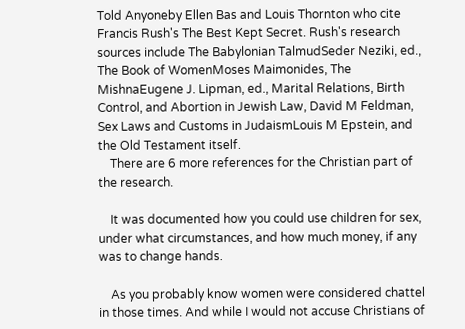Told Anyoneby Ellen Bas and Louis Thornton who cite Francis Rush's The Best Kept Secret. Rush's research sources include The Babylonian TalmudSeder Neziki, ed., The Book of WomenMoses Maimonides, The MishnaEugene J. Lipman, ed., Marital Relations, Birth Control, and Abortion in Jewish Law, David M Feldman, Sex Laws and Customs in JudaismLouis M Epstein, and the Old Testament itself.
    There are 6 more references for the Christian part of the research.

    It was documented how you could use children for sex, under what circumstances, and how much money, if any was to change hands.

    As you probably know women were considered chattel in those times. And while I would not accuse Christians of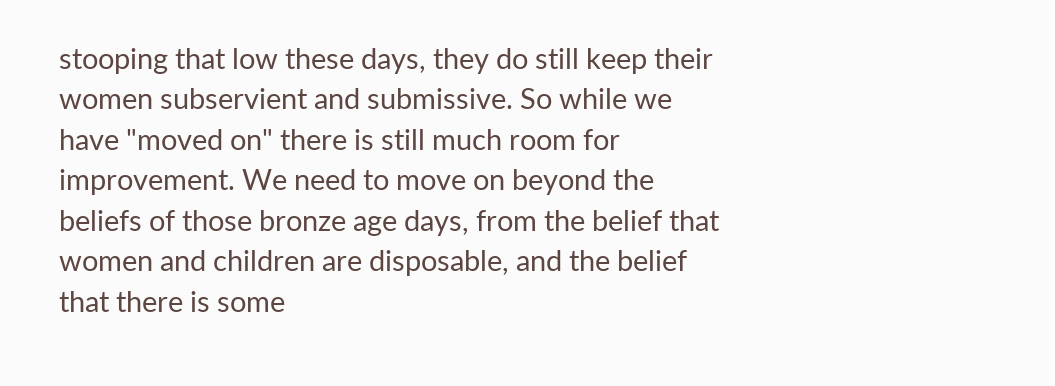stooping that low these days, they do still keep their women subservient and submissive. So while we have "moved on" there is still much room for improvement. We need to move on beyond the beliefs of those bronze age days, from the belief that women and children are disposable, and the belief that there is some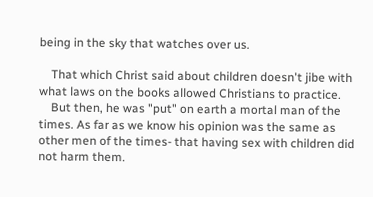being in the sky that watches over us.

    That which Christ said about children doesn't jibe with what laws on the books allowed Christians to practice.
    But then, he was "put" on earth a mortal man of the times. As far as we know his opinion was the same as other men of the times- that having sex with children did not harm them.